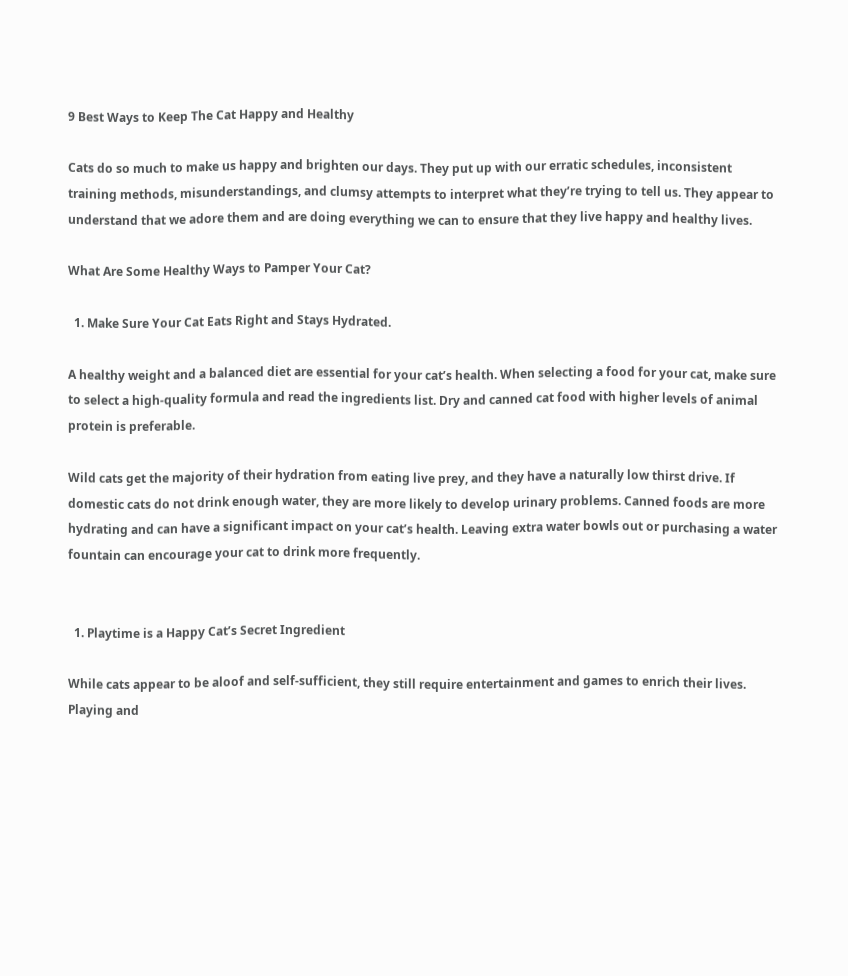9 Best Ways to Keep The Cat Happy and Healthy

Cats do so much to make us happy and brighten our days. They put up with our erratic schedules, inconsistent training methods, misunderstandings, and clumsy attempts to interpret what they’re trying to tell us. They appear to understand that we adore them and are doing everything we can to ensure that they live happy and healthy lives.

What Are Some Healthy Ways to Pamper Your Cat?

  1. Make Sure Your Cat Eats Right and Stays Hydrated.

A healthy weight and a balanced diet are essential for your cat’s health. When selecting a food for your cat, make sure to select a high-quality formula and read the ingredients list. Dry and canned cat food with higher levels of animal protein is preferable.

Wild cats get the majority of their hydration from eating live prey, and they have a naturally low thirst drive. If domestic cats do not drink enough water, they are more likely to develop urinary problems. Canned foods are more hydrating and can have a significant impact on your cat’s health. Leaving extra water bowls out or purchasing a water fountain can encourage your cat to drink more frequently.


  1. Playtime is a Happy Cat’s Secret Ingredient

While cats appear to be aloof and self-sufficient, they still require entertainment and games to enrich their lives. Playing and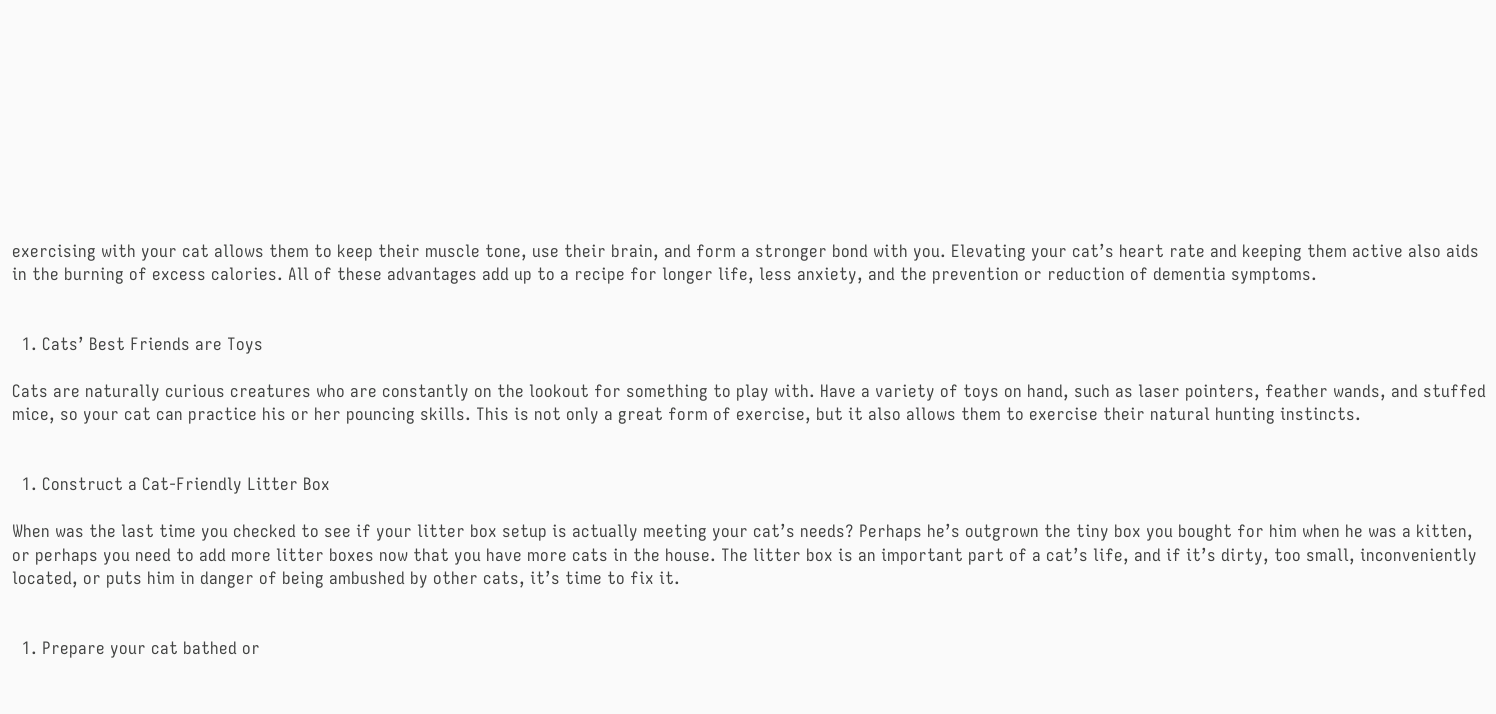exercising with your cat allows them to keep their muscle tone, use their brain, and form a stronger bond with you. Elevating your cat’s heart rate and keeping them active also aids in the burning of excess calories. All of these advantages add up to a recipe for longer life, less anxiety, and the prevention or reduction of dementia symptoms.


  1. Cats’ Best Friends are Toys

Cats are naturally curious creatures who are constantly on the lookout for something to play with. Have a variety of toys on hand, such as laser pointers, feather wands, and stuffed mice, so your cat can practice his or her pouncing skills. This is not only a great form of exercise, but it also allows them to exercise their natural hunting instincts.


  1. Construct a Cat-Friendly Litter Box

When was the last time you checked to see if your litter box setup is actually meeting your cat’s needs? Perhaps he’s outgrown the tiny box you bought for him when he was a kitten, or perhaps you need to add more litter boxes now that you have more cats in the house. The litter box is an important part of a cat’s life, and if it’s dirty, too small, inconveniently located, or puts him in danger of being ambushed by other cats, it’s time to fix it.


  1. Prepare your cat bathed or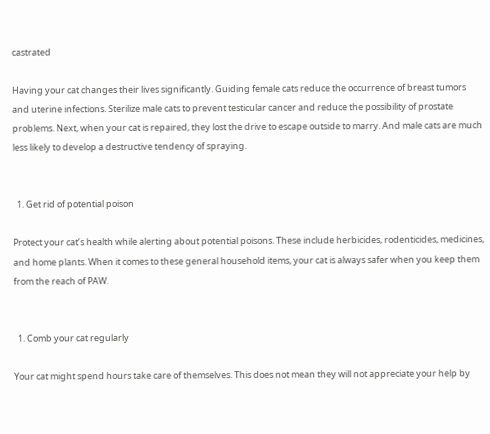castrated

Having your cat changes their lives significantly. Guiding female cats reduce the occurrence of breast tumors and uterine infections. Sterilize male cats to prevent testicular cancer and reduce the possibility of prostate problems. Next, when your cat is repaired, they lost the drive to escape outside to marry. And male cats are much less likely to develop a destructive tendency of spraying.


  1. Get rid of potential poison

Protect your cat’s health while alerting about potential poisons. These include herbicides, rodenticides, medicines, and home plants. When it comes to these general household items, your cat is always safer when you keep them from the reach of PAW.


  1. Comb your cat regularly

Your cat might spend hours take care of themselves. This does not mean they will not appreciate your help by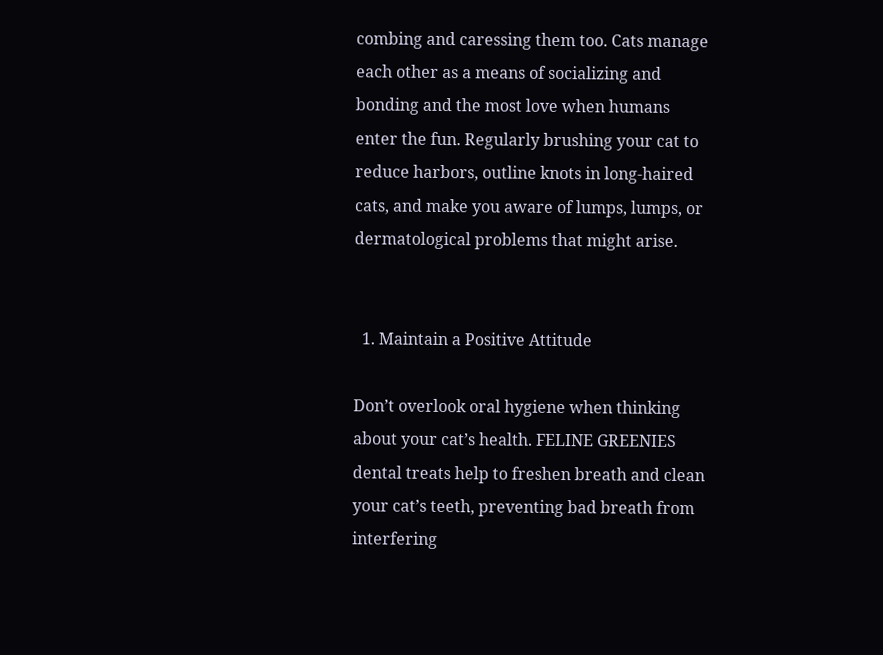combing and caressing them too. Cats manage each other as a means of socializing and bonding and the most love when humans enter the fun. Regularly brushing your cat to reduce harbors, outline knots in long-haired cats, and make you aware of lumps, lumps, or dermatological problems that might arise.


  1. Maintain a Positive Attitude

Don’t overlook oral hygiene when thinking about your cat’s health. FELINE GREENIES dental treats help to freshen breath and clean your cat’s teeth, preventing bad breath from interfering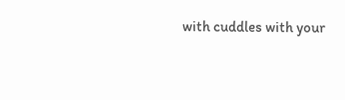with cuddles with your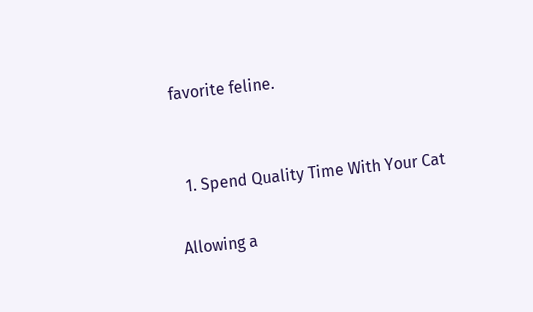favorite feline.


  1. Spend Quality Time With Your Cat

Allowing a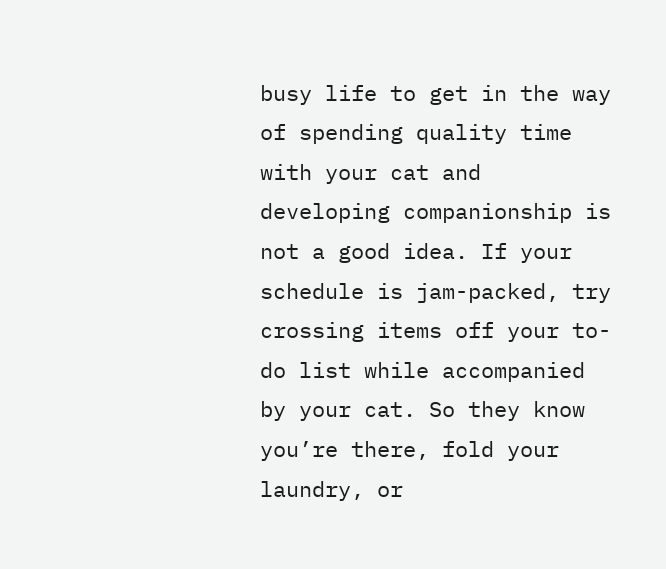busy life to get in the way of spending quality time with your cat and developing companionship is not a good idea. If your schedule is jam-packed, try crossing items off your to-do list while accompanied by your cat. So they know you’re there, fold your laundry, or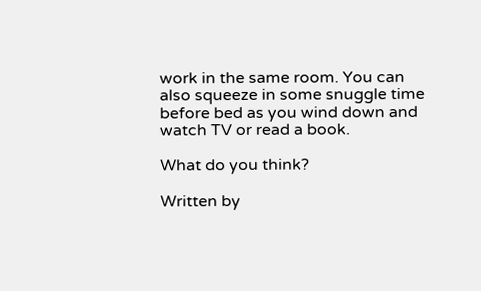work in the same room. You can also squeeze in some snuggle time before bed as you wind down and watch TV or read a book.

What do you think?

Written by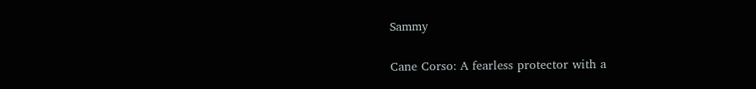Sammy

Cane Corso: A fearless protector with a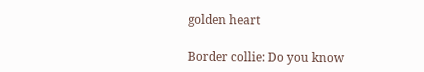golden heart

Border collie: Do you know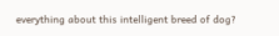everything about this intelligent breed of dog?